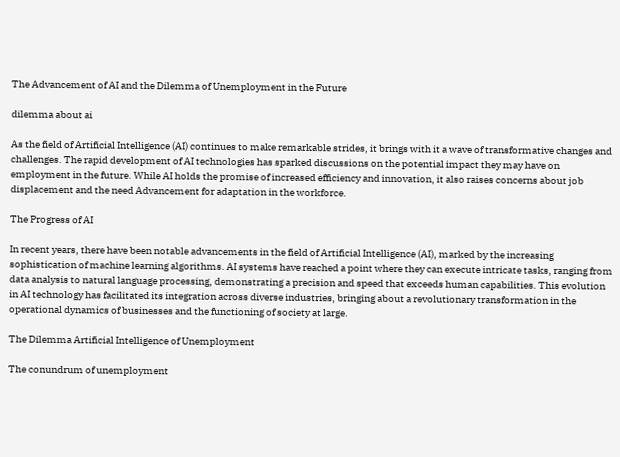The Advancement of AI and the Dilemma of Unemployment in the Future

dilemma about ai

As the field of Artificial Intelligence (AI) continues to make remarkable strides, it brings with it a wave of transformative changes and challenges. The rapid development of AI technologies has sparked discussions on the potential impact they may have on employment in the future. While AI holds the promise of increased efficiency and innovation, it also raises concerns about job displacement and the need Advancement for adaptation in the workforce.

The Progress of AI

In recent years, there have been notable advancements in the field of Artificial Intelligence (AI), marked by the increasing sophistication of machine learning algorithms. AI systems have reached a point where they can execute intricate tasks, ranging from data analysis to natural language processing, demonstrating a precision and speed that exceeds human capabilities. This evolution in AI technology has facilitated its integration across diverse industries, bringing about a revolutionary transformation in the operational dynamics of businesses and the functioning of society at large.

The Dilemma Artificial Intelligence of Unemployment

The conundrum of unemployment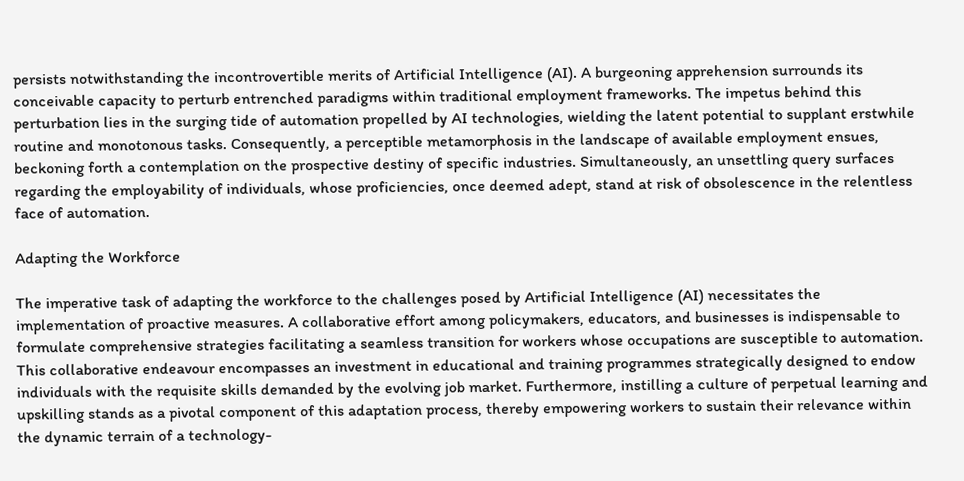persists notwithstanding the incontrovertible merits of Artificial Intelligence (AI). A burgeoning apprehension surrounds its conceivable capacity to perturb entrenched paradigms within traditional employment frameworks. The impetus behind this perturbation lies in the surging tide of automation propelled by AI technologies, wielding the latent potential to supplant erstwhile routine and monotonous tasks. Consequently, a perceptible metamorphosis in the landscape of available employment ensues, beckoning forth a contemplation on the prospective destiny of specific industries. Simultaneously, an unsettling query surfaces regarding the employability of individuals, whose proficiencies, once deemed adept, stand at risk of obsolescence in the relentless face of automation.

Adapting the Workforce

The imperative task of adapting the workforce to the challenges posed by Artificial Intelligence (AI) necessitates the implementation of proactive measures. A collaborative effort among policymakers, educators, and businesses is indispensable to formulate comprehensive strategies facilitating a seamless transition for workers whose occupations are susceptible to automation. This collaborative endeavour encompasses an investment in educational and training programmes strategically designed to endow individuals with the requisite skills demanded by the evolving job market. Furthermore, instilling a culture of perpetual learning and upskilling stands as a pivotal component of this adaptation process, thereby empowering workers to sustain their relevance within the dynamic terrain of a technology-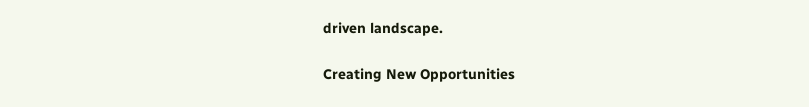driven landscape.

Creating New Opportunities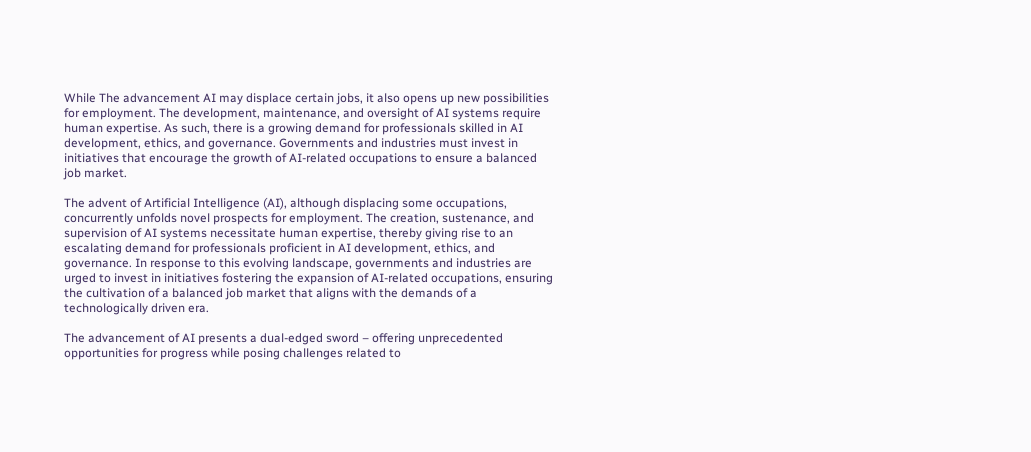While The advancement AI may displace certain jobs, it also opens up new possibilities for employment. The development, maintenance, and oversight of AI systems require human expertise. As such, there is a growing demand for professionals skilled in AI development, ethics, and governance. Governments and industries must invest in initiatives that encourage the growth of AI-related occupations to ensure a balanced job market.

The advent of Artificial Intelligence (AI), although displacing some occupations, concurrently unfolds novel prospects for employment. The creation, sustenance, and supervision of AI systems necessitate human expertise, thereby giving rise to an escalating demand for professionals proficient in AI development, ethics, and governance. In response to this evolving landscape, governments and industries are urged to invest in initiatives fostering the expansion of AI-related occupations, ensuring the cultivation of a balanced job market that aligns with the demands of a technologically driven era.

The advancement of AI presents a dual-edged sword – offering unprecedented opportunities for progress while posing challenges related to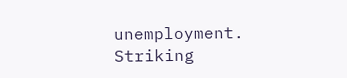unemployment. Striking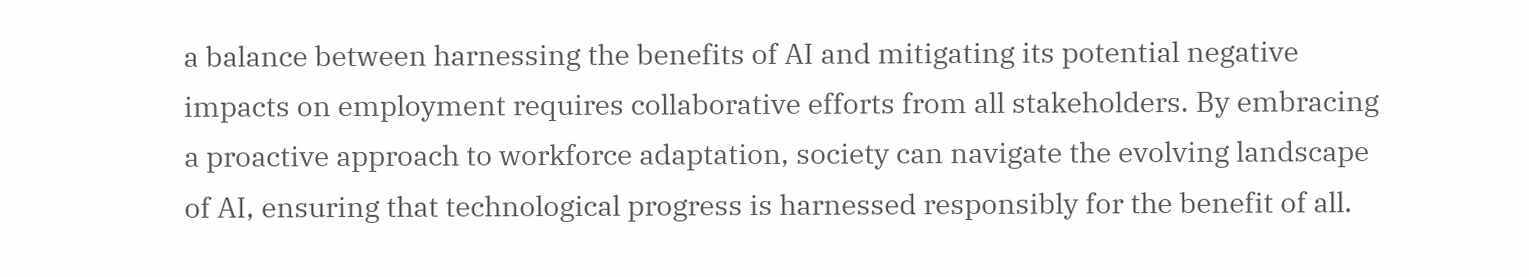a balance between harnessing the benefits of AI and mitigating its potential negative impacts on employment requires collaborative efforts from all stakeholders. By embracing a proactive approach to workforce adaptation, society can navigate the evolving landscape of AI, ensuring that technological progress is harnessed responsibly for the benefit of all.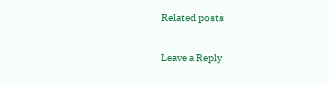Related posts

Leave a Reply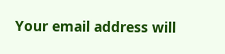Your email address will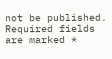not be published. Required fields are marked *